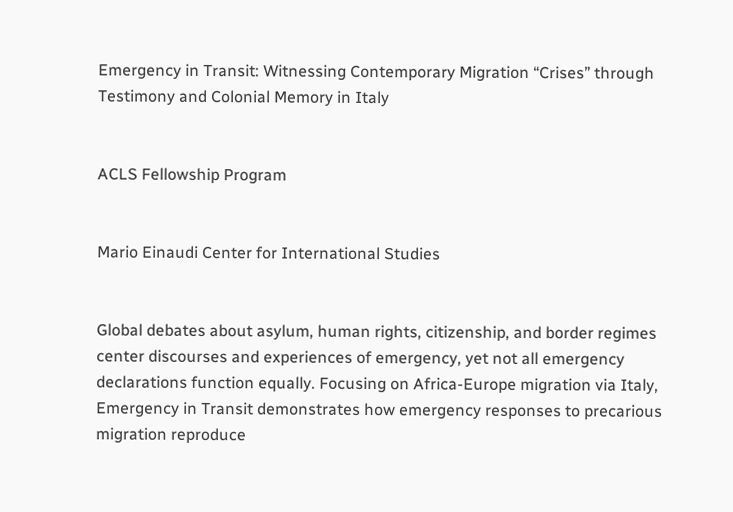Emergency in Transit: Witnessing Contemporary Migration “Crises” through Testimony and Colonial Memory in Italy


ACLS Fellowship Program


Mario Einaudi Center for International Studies


Global debates about asylum, human rights, citizenship, and border regimes center discourses and experiences of emergency, yet not all emergency declarations function equally. Focusing on Africa-Europe migration via Italy, Emergency in Transit demonstrates how emergency responses to precarious migration reproduce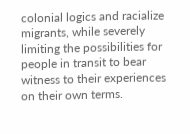colonial logics and racialize migrants, while severely limiting the possibilities for people in transit to bear witness to their experiences on their own terms.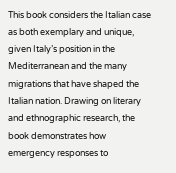This book considers the Italian case as both exemplary and unique, given Italy’s position in the Mediterranean and the many migrations that have shaped the Italian nation. Drawing on literary and ethnographic research, the book demonstrates how emergency responses to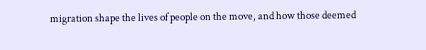migration shape the lives of people on the move, and how those deemed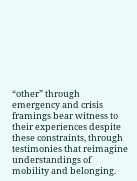“other” through emergency and crisis framings bear witness to their experiences despite these constraints, through testimonies that reimagine understandings of mobility and belonging.